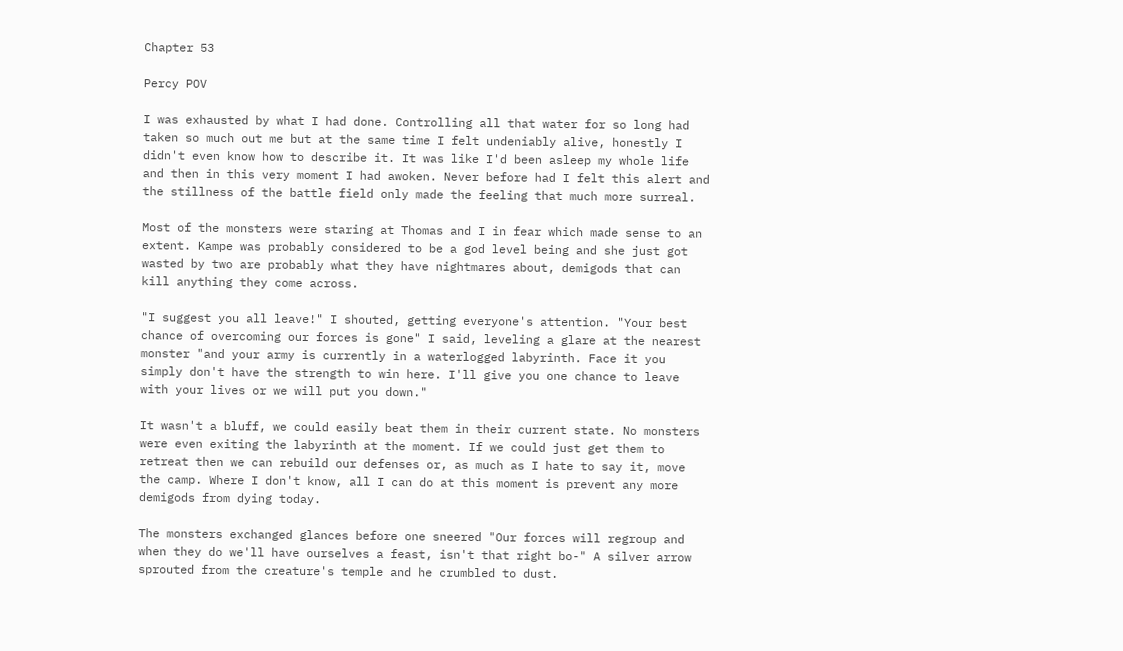Chapter 53

Percy POV

I was exhausted by what I had done. Controlling all that water for so long had taken so much out me but at the same time I felt undeniably alive, honestly I didn't even know how to describe it. It was like I'd been asleep my whole life and then in this very moment I had awoken. Never before had I felt this alert and the stillness of the battle field only made the feeling that much more surreal.

Most of the monsters were staring at Thomas and I in fear which made sense to an extent. Kampe was probably considered to be a god level being and she just got wasted by two are probably what they have nightmares about, demigods that can kill anything they come across.

"I suggest you all leave!" I shouted, getting everyone's attention. "Your best chance of overcoming our forces is gone" I said, leveling a glare at the nearest monster "and your army is currently in a waterlogged labyrinth. Face it you simply don't have the strength to win here. I'll give you one chance to leave with your lives or we will put you down."

It wasn't a bluff, we could easily beat them in their current state. No monsters were even exiting the labyrinth at the moment. If we could just get them to retreat then we can rebuild our defenses or, as much as I hate to say it, move the camp. Where I don't know, all I can do at this moment is prevent any more demigods from dying today.

The monsters exchanged glances before one sneered "Our forces will regroup and when they do we'll have ourselves a feast, isn't that right bo-" A silver arrow sprouted from the creature's temple and he crumbled to dust.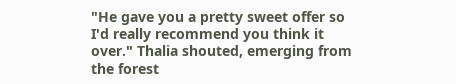"He gave you a pretty sweet offer so I'd really recommend you think it over." Thalia shouted, emerging from the forest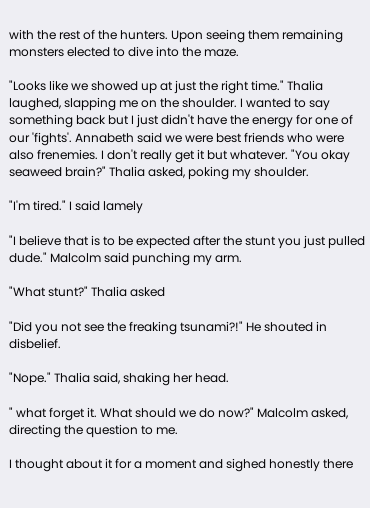with the rest of the hunters. Upon seeing them remaining monsters elected to dive into the maze.

"Looks like we showed up at just the right time." Thalia laughed, slapping me on the shoulder. I wanted to say something back but I just didn't have the energy for one of our 'fights'. Annabeth said we were best friends who were also frenemies. I don't really get it but whatever. "You okay seaweed brain?" Thalia asked, poking my shoulder.

"I'm tired." I said lamely

"I believe that is to be expected after the stunt you just pulled dude." Malcolm said punching my arm.

"What stunt?" Thalia asked

"Did you not see the freaking tsunami?!" He shouted in disbelief.

"Nope." Thalia said, shaking her head.

" what forget it. What should we do now?" Malcolm asked, directing the question to me.

I thought about it for a moment and sighed honestly there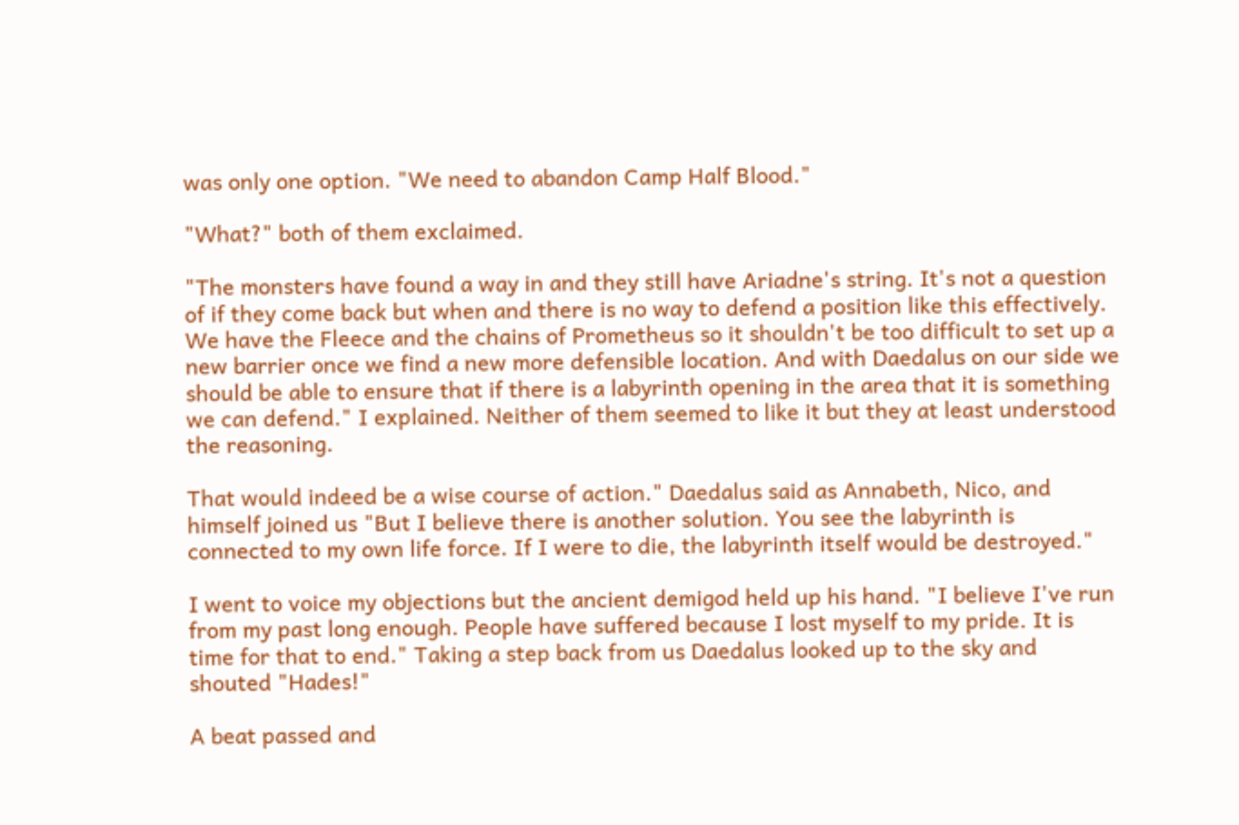was only one option. "We need to abandon Camp Half Blood."

"What?" both of them exclaimed.

"The monsters have found a way in and they still have Ariadne's string. It's not a question of if they come back but when and there is no way to defend a position like this effectively. We have the Fleece and the chains of Prometheus so it shouldn't be too difficult to set up a new barrier once we find a new more defensible location. And with Daedalus on our side we should be able to ensure that if there is a labyrinth opening in the area that it is something we can defend." I explained. Neither of them seemed to like it but they at least understood the reasoning.

That would indeed be a wise course of action." Daedalus said as Annabeth, Nico, and himself joined us "But I believe there is another solution. You see the labyrinth is connected to my own life force. If I were to die, the labyrinth itself would be destroyed."

I went to voice my objections but the ancient demigod held up his hand. "I believe I've run from my past long enough. People have suffered because I lost myself to my pride. It is time for that to end." Taking a step back from us Daedalus looked up to the sky and shouted "Hades!"

A beat passed and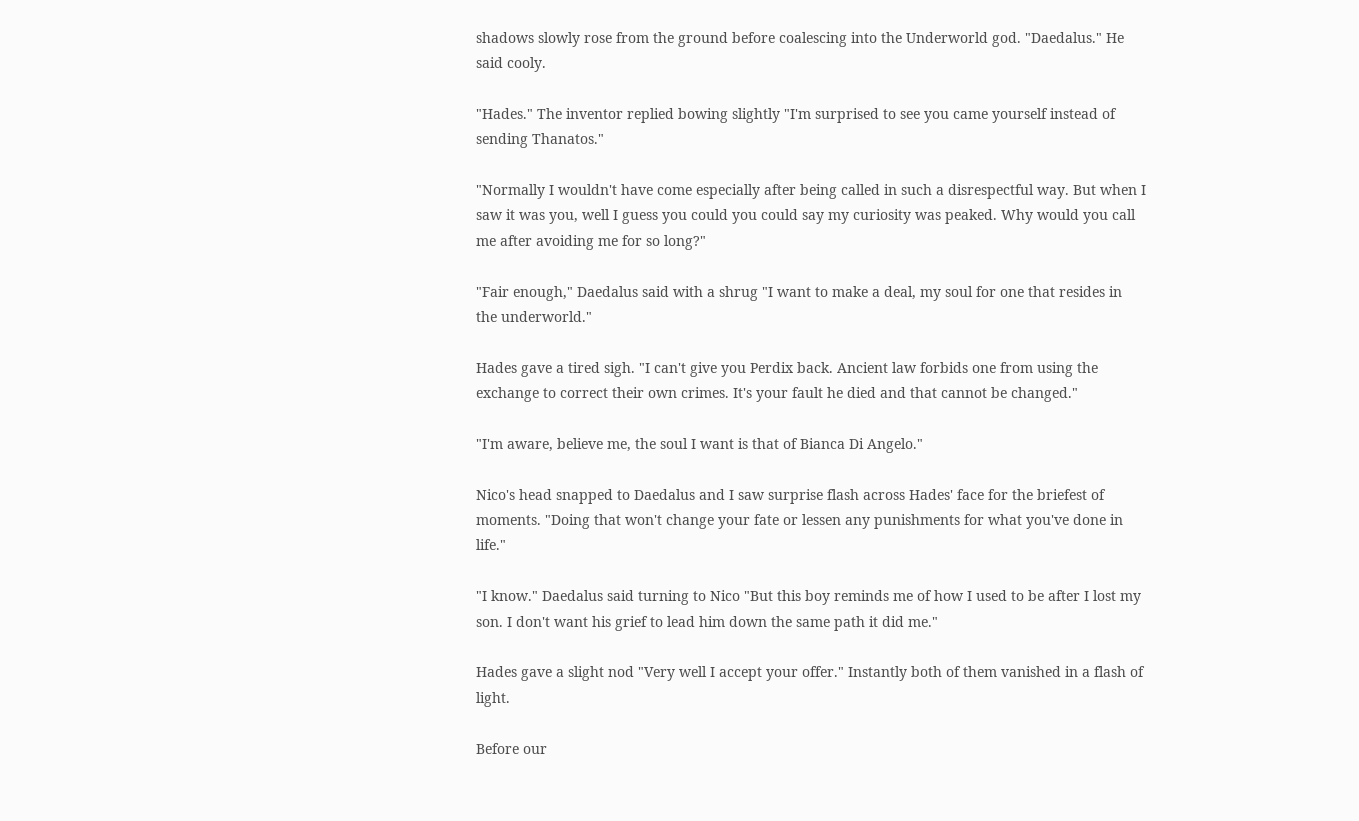shadows slowly rose from the ground before coalescing into the Underworld god. "Daedalus." He said cooly.

"Hades." The inventor replied bowing slightly "I'm surprised to see you came yourself instead of sending Thanatos."

"Normally I wouldn't have come especially after being called in such a disrespectful way. But when I saw it was you, well I guess you could you could say my curiosity was peaked. Why would you call me after avoiding me for so long?"

"Fair enough," Daedalus said with a shrug "I want to make a deal, my soul for one that resides in the underworld."

Hades gave a tired sigh. "I can't give you Perdix back. Ancient law forbids one from using the exchange to correct their own crimes. It's your fault he died and that cannot be changed."

"I'm aware, believe me, the soul I want is that of Bianca Di Angelo."

Nico's head snapped to Daedalus and I saw surprise flash across Hades' face for the briefest of moments. "Doing that won't change your fate or lessen any punishments for what you've done in life."

"I know." Daedalus said turning to Nico "But this boy reminds me of how I used to be after I lost my son. I don't want his grief to lead him down the same path it did me."

Hades gave a slight nod "Very well I accept your offer." Instantly both of them vanished in a flash of light.

Before our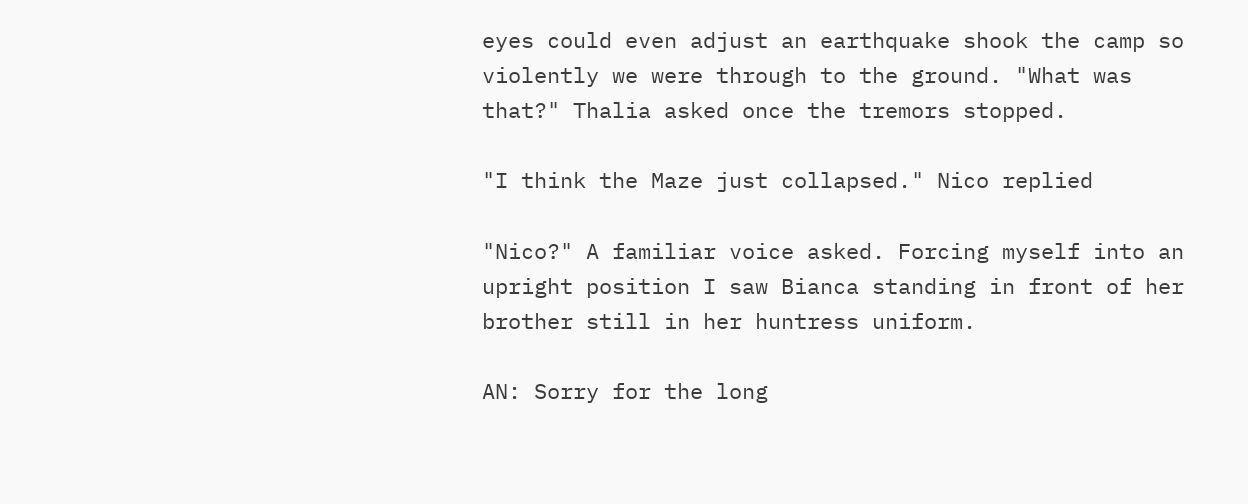eyes could even adjust an earthquake shook the camp so violently we were through to the ground. "What was that?" Thalia asked once the tremors stopped.

"I think the Maze just collapsed." Nico replied

"Nico?" A familiar voice asked. Forcing myself into an upright position I saw Bianca standing in front of her brother still in her huntress uniform.

AN: Sorry for the long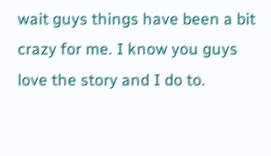wait guys things have been a bit crazy for me. I know you guys love the story and I do to.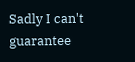Sadly I can't guarantee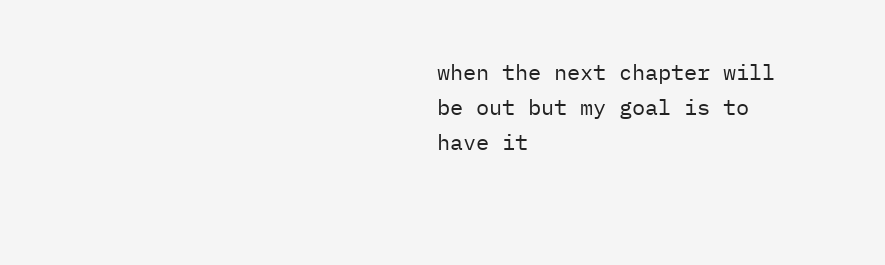when the next chapter will be out but my goal is to have it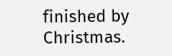finished by Christmas.